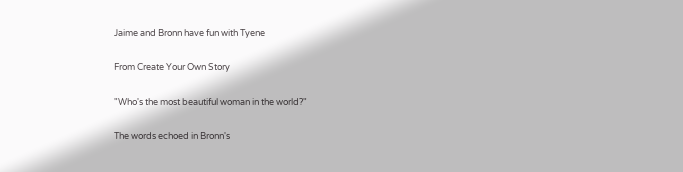Jaime and Bronn have fun with Tyene

From Create Your Own Story

"Who's the most beautiful woman in the world?"

The words echoed in Bronn's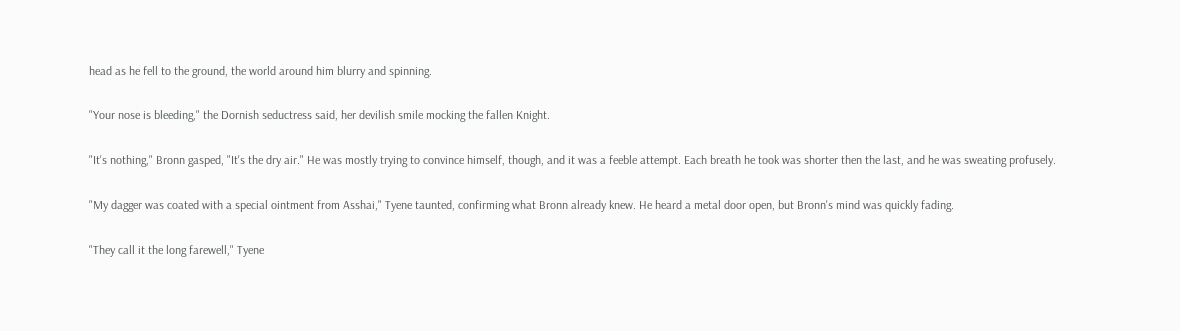head as he fell to the ground, the world around him blurry and spinning.

"Your nose is bleeding," the Dornish seductress said, her devilish smile mocking the fallen Knight.

"It's nothing," Bronn gasped, "It's the dry air." He was mostly trying to convince himself, though, and it was a feeble attempt. Each breath he took was shorter then the last, and he was sweating profusely.

"My dagger was coated with a special ointment from Asshai," Tyene taunted, confirming what Bronn already knew. He heard a metal door open, but Bronn's mind was quickly fading.

"They call it the long farewell," Tyene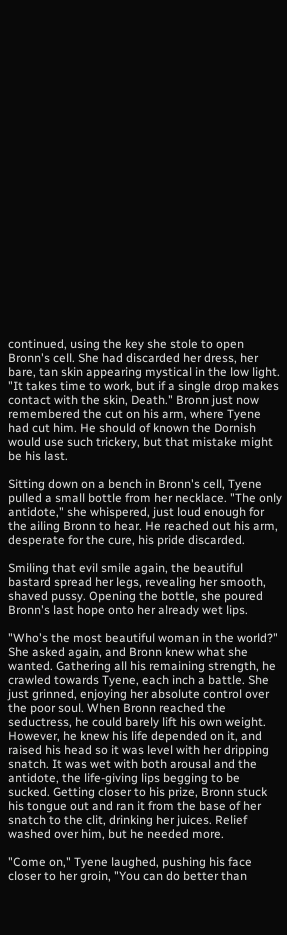continued, using the key she stole to open Bronn's cell. She had discarded her dress, her bare, tan skin appearing mystical in the low light. "It takes time to work, but if a single drop makes contact with the skin, Death." Bronn just now remembered the cut on his arm, where Tyene had cut him. He should of known the Dornish would use such trickery, but that mistake might be his last.

Sitting down on a bench in Bronn's cell, Tyene pulled a small bottle from her necklace. "The only antidote," she whispered, just loud enough for the ailing Bronn to hear. He reached out his arm, desperate for the cure, his pride discarded.

Smiling that evil smile again, the beautiful bastard spread her legs, revealing her smooth, shaved pussy. Opening the bottle, she poured Bronn's last hope onto her already wet lips.

"Who's the most beautiful woman in the world?" She asked again, and Bronn knew what she wanted. Gathering all his remaining strength, he crawled towards Tyene, each inch a battle. She just grinned, enjoying her absolute control over the poor soul. When Bronn reached the seductress, he could barely lift his own weight. However, he knew his life depended on it, and raised his head so it was level with her dripping snatch. It was wet with both arousal and the antidote, the life-giving lips begging to be sucked. Getting closer to his prize, Bronn stuck his tongue out and ran it from the base of her snatch to the clit, drinking her juices. Relief washed over him, but he needed more.

"Come on," Tyene laughed, pushing his face closer to her groin, "You can do better than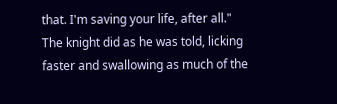that. I'm saving your life, after all." The knight did as he was told, licking faster and swallowing as much of the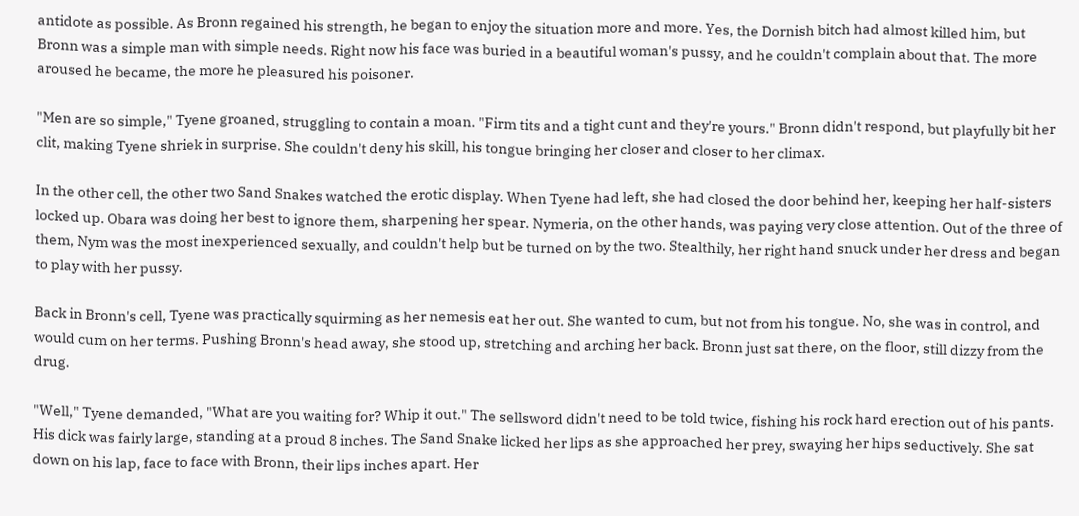antidote as possible. As Bronn regained his strength, he began to enjoy the situation more and more. Yes, the Dornish bitch had almost killed him, but Bronn was a simple man with simple needs. Right now his face was buried in a beautiful woman's pussy, and he couldn't complain about that. The more aroused he became, the more he pleasured his poisoner.

"Men are so simple," Tyene groaned, struggling to contain a moan. "Firm tits and a tight cunt and they're yours." Bronn didn't respond, but playfully bit her clit, making Tyene shriek in surprise. She couldn't deny his skill, his tongue bringing her closer and closer to her climax.

In the other cell, the other two Sand Snakes watched the erotic display. When Tyene had left, she had closed the door behind her, keeping her half-sisters locked up. Obara was doing her best to ignore them, sharpening her spear. Nymeria, on the other hands, was paying very close attention. Out of the three of them, Nym was the most inexperienced sexually, and couldn't help but be turned on by the two. Stealthily, her right hand snuck under her dress and began to play with her pussy.

Back in Bronn's cell, Tyene was practically squirming as her nemesis eat her out. She wanted to cum, but not from his tongue. No, she was in control, and would cum on her terms. Pushing Bronn's head away, she stood up, stretching and arching her back. Bronn just sat there, on the floor, still dizzy from the drug.

"Well," Tyene demanded, "What are you waiting for? Whip it out." The sellsword didn't need to be told twice, fishing his rock hard erection out of his pants. His dick was fairly large, standing at a proud 8 inches. The Sand Snake licked her lips as she approached her prey, swaying her hips seductively. She sat down on his lap, face to face with Bronn, their lips inches apart. Her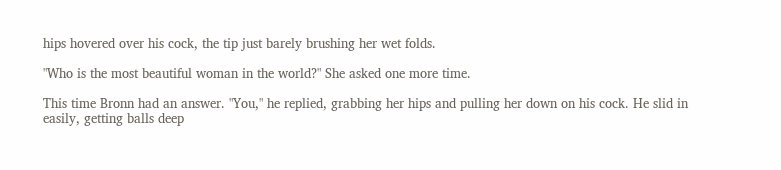hips hovered over his cock, the tip just barely brushing her wet folds.

"Who is the most beautiful woman in the world?" She asked one more time.

This time Bronn had an answer. "You," he replied, grabbing her hips and pulling her down on his cock. He slid in easily, getting balls deep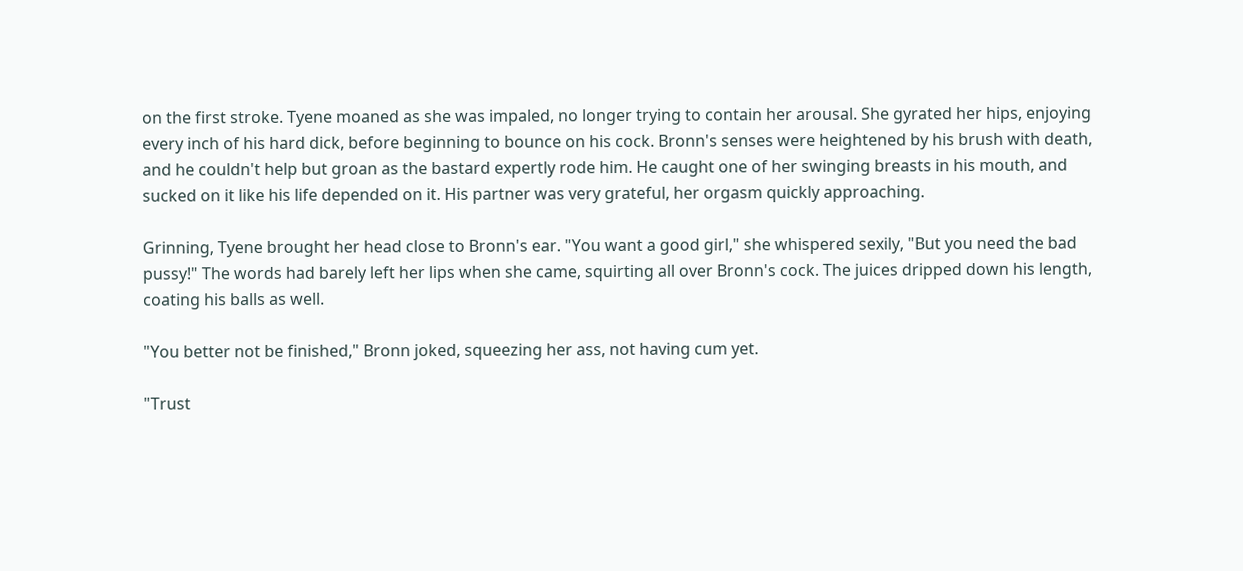on the first stroke. Tyene moaned as she was impaled, no longer trying to contain her arousal. She gyrated her hips, enjoying every inch of his hard dick, before beginning to bounce on his cock. Bronn's senses were heightened by his brush with death, and he couldn't help but groan as the bastard expertly rode him. He caught one of her swinging breasts in his mouth, and sucked on it like his life depended on it. His partner was very grateful, her orgasm quickly approaching.

Grinning, Tyene brought her head close to Bronn's ear. "You want a good girl," she whispered sexily, "But you need the bad pussy!" The words had barely left her lips when she came, squirting all over Bronn's cock. The juices dripped down his length, coating his balls as well.

"You better not be finished," Bronn joked, squeezing her ass, not having cum yet.

"Trust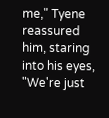me," Tyene reassured him, staring into his eyes, "We're just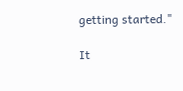getting started."

It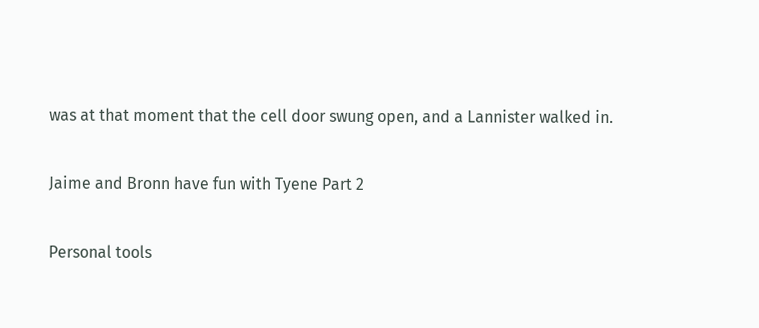was at that moment that the cell door swung open, and a Lannister walked in.

Jaime and Bronn have fun with Tyene Part 2

Personal tools